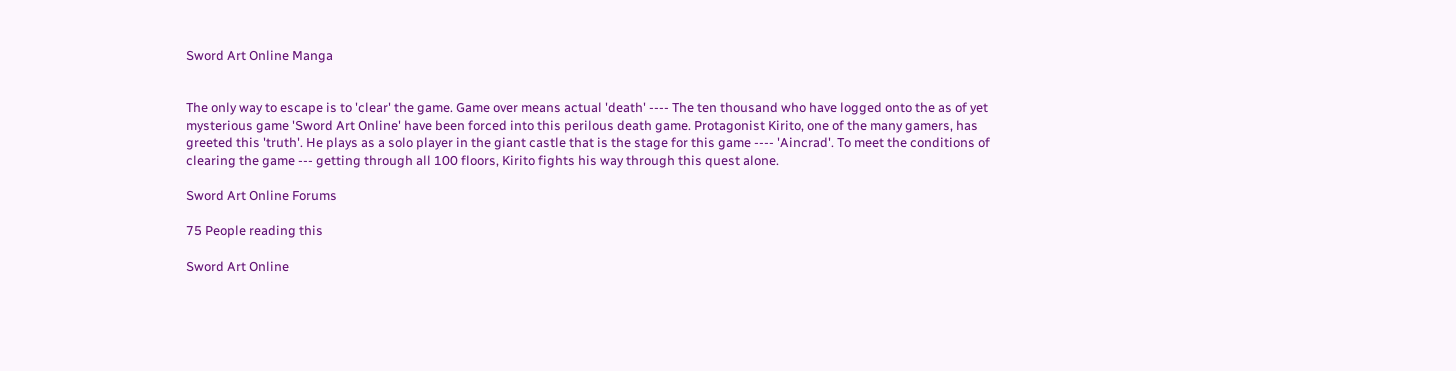Sword Art Online Manga


The only way to escape is to 'clear' the game. Game over means actual 'death' ---- The ten thousand who have logged onto the as of yet mysterious game 'Sword Art Online' have been forced into this perilous death game. Protagonist Kirito, one of the many gamers, has greeted this 'truth'. He plays as a solo player in the giant castle that is the stage for this game ---- 'Aincrad'. To meet the conditions of clearing the game --- getting through all 100 floors, Kirito fights his way through this quest alone.

Sword Art Online Forums

75 People reading this

Sword Art Online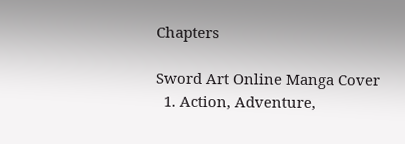Chapters

Sword Art Online Manga Cover
  1. Action, Adventure,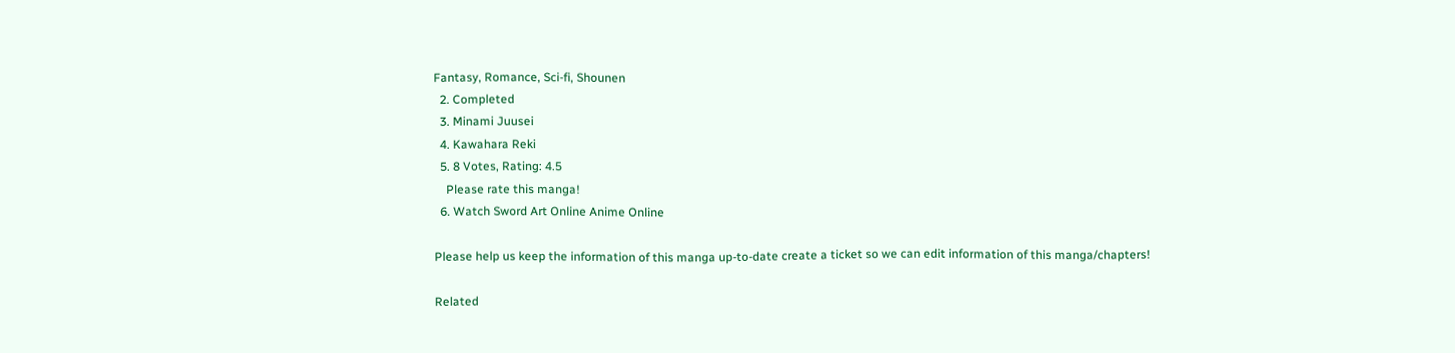Fantasy, Romance, Sci-fi, Shounen
  2. Completed
  3. Minami Juusei
  4. Kawahara Reki
  5. 8 Votes, Rating: 4.5
    Please rate this manga!
  6. Watch Sword Art Online Anime Online

Please help us keep the information of this manga up-to-date create a ticket so we can edit information of this manga/chapters!

Related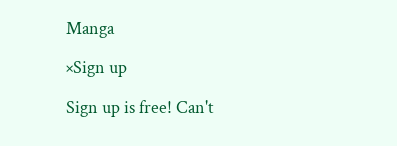Manga

×Sign up

Sign up is free! Can't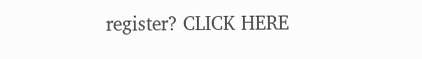register? CLICK HERE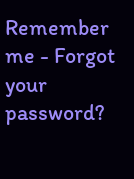Remember me - Forgot your password?